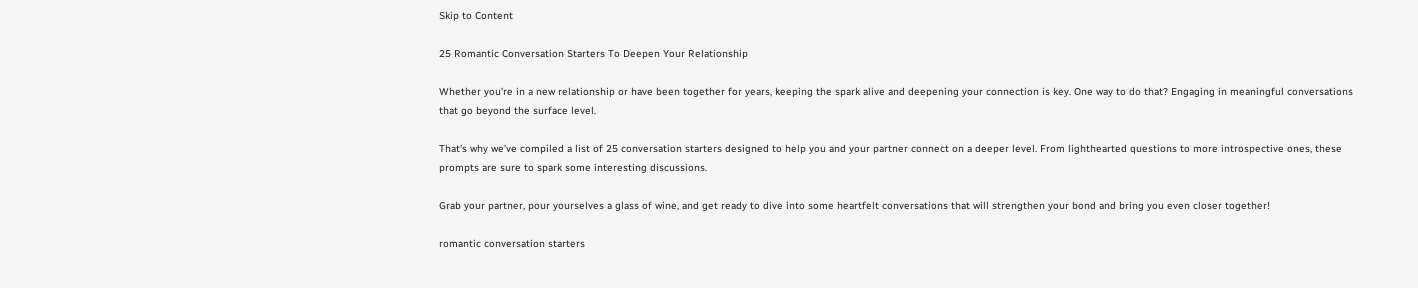Skip to Content

25 Romantic Conversation Starters To Deepen Your Relationship

Whether you’re in a new relationship or have been together for years, keeping the spark alive and deepening your connection is key. One way to do that? Engaging in meaningful conversations that go beyond the surface level.

That’s why we’ve compiled a list of 25 conversation starters designed to help you and your partner connect on a deeper level. From lighthearted questions to more introspective ones, these prompts are sure to spark some interesting discussions.

Grab your partner, pour yourselves a glass of wine, and get ready to dive into some heartfelt conversations that will strengthen your bond and bring you even closer together!

romantic conversation starters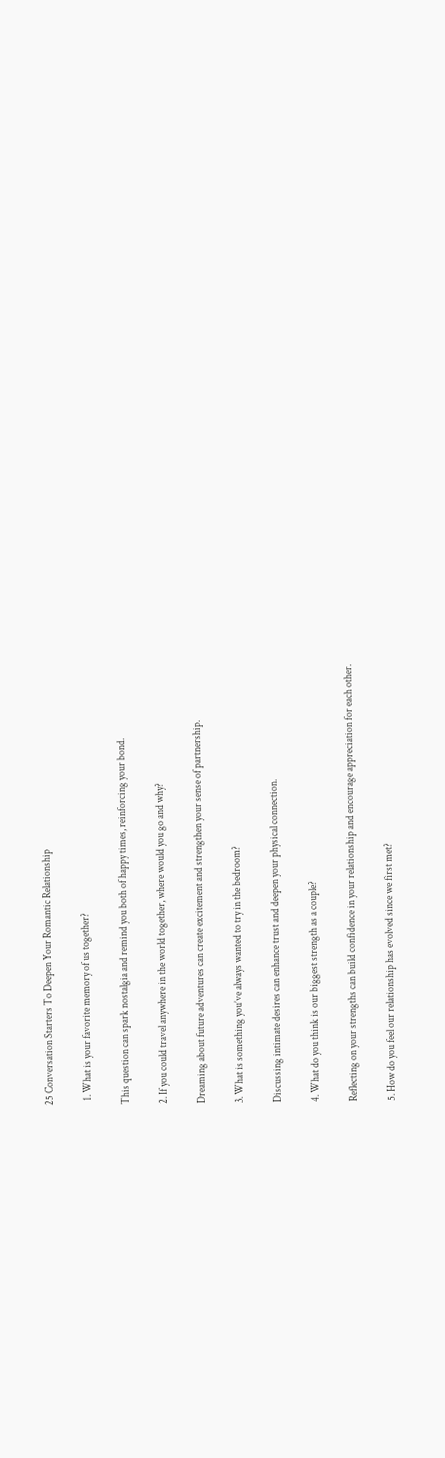25 Conversation Starters To Deepen Your Romantic Relationship

  1. What is your favorite memory of us together?

This question can spark nostalgia and remind you both of happy times, reinforcing your bond.

2. If you could travel anywhere in the world together, where would you go and why?

Dreaming about future adventures can create excitement and strengthen your sense of partnership.

3. What is something you’ve always wanted to try in the bedroom?

Discussing intimate desires can enhance trust and deepen your physical connection.

4. What do you think is our biggest strength as a couple?

Reflecting on your strengths can build confidence in your relationship and encourage appreciation for each other.

5. How do you feel our relationship has evolved since we first met?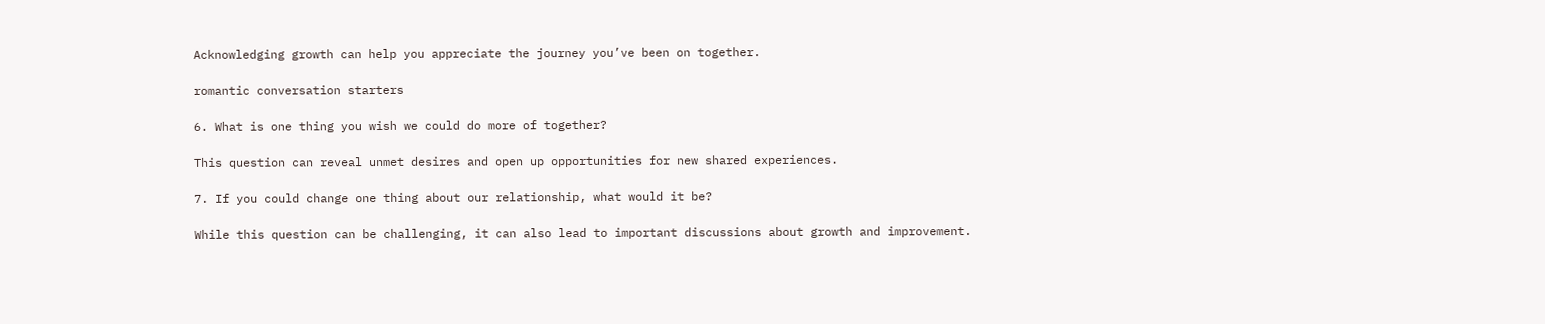Acknowledging growth can help you appreciate the journey you’ve been on together.

romantic conversation starters

6. What is one thing you wish we could do more of together?

This question can reveal unmet desires and open up opportunities for new shared experiences.

7. If you could change one thing about our relationship, what would it be?

While this question can be challenging, it can also lead to important discussions about growth and improvement.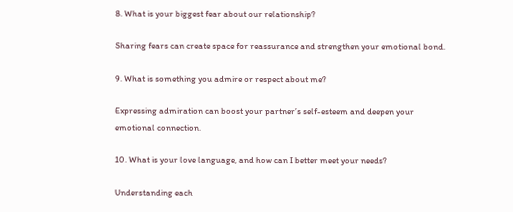8. What is your biggest fear about our relationship?

Sharing fears can create space for reassurance and strengthen your emotional bond.

9. What is something you admire or respect about me?

Expressing admiration can boost your partner’s self-esteem and deepen your emotional connection.

10. What is your love language, and how can I better meet your needs?

Understanding each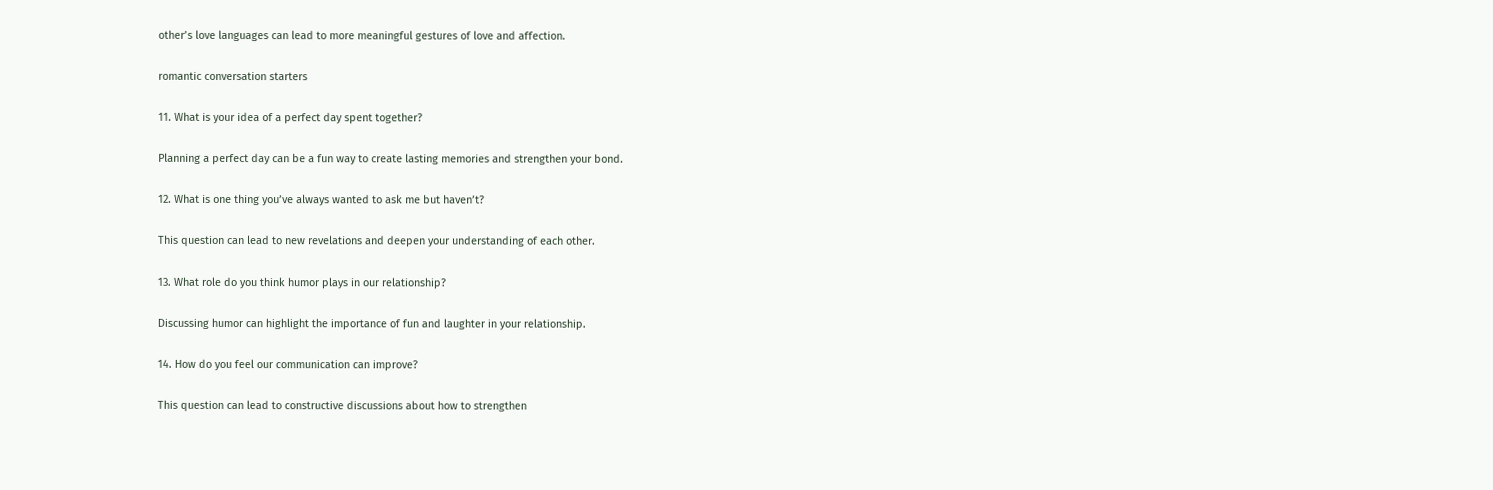other’s love languages can lead to more meaningful gestures of love and affection.

romantic conversation starters

11. What is your idea of a perfect day spent together?

Planning a perfect day can be a fun way to create lasting memories and strengthen your bond.

12. What is one thing you’ve always wanted to ask me but haven’t?

This question can lead to new revelations and deepen your understanding of each other.

13. What role do you think humor plays in our relationship?

Discussing humor can highlight the importance of fun and laughter in your relationship.

14. How do you feel our communication can improve?

This question can lead to constructive discussions about how to strengthen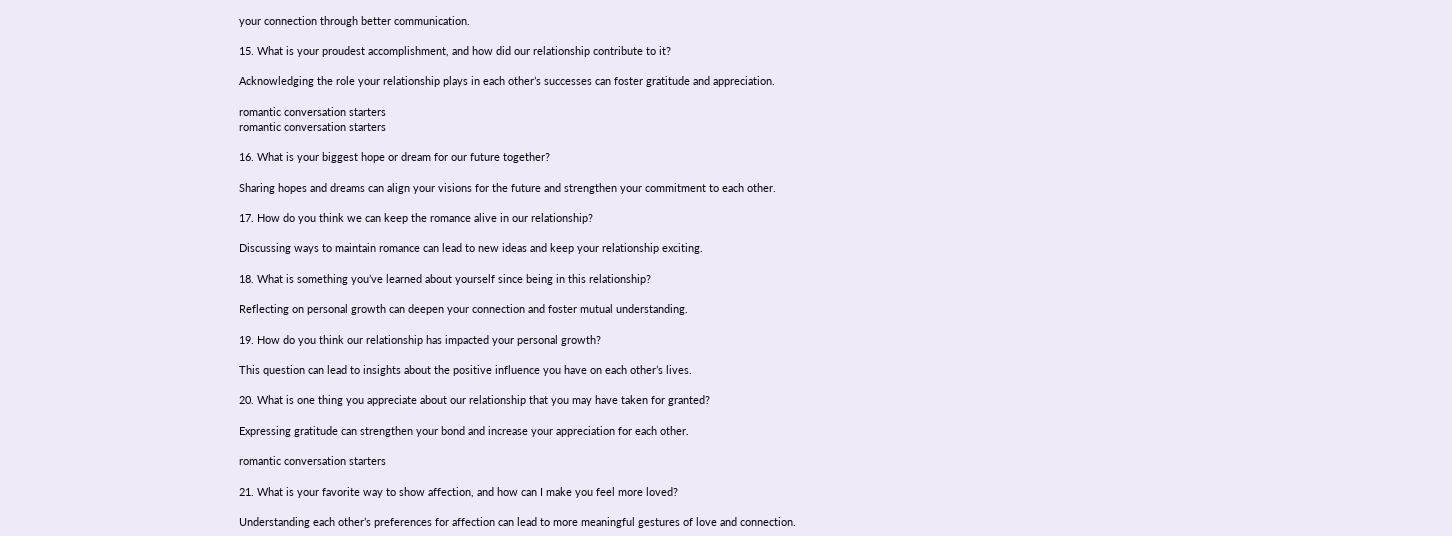your connection through better communication.

15. What is your proudest accomplishment, and how did our relationship contribute to it?

Acknowledging the role your relationship plays in each other’s successes can foster gratitude and appreciation.

romantic conversation starters
romantic conversation starters

16. What is your biggest hope or dream for our future together?

Sharing hopes and dreams can align your visions for the future and strengthen your commitment to each other.

17. How do you think we can keep the romance alive in our relationship?

Discussing ways to maintain romance can lead to new ideas and keep your relationship exciting.

18. What is something you’ve learned about yourself since being in this relationship?

Reflecting on personal growth can deepen your connection and foster mutual understanding.

19. How do you think our relationship has impacted your personal growth?

This question can lead to insights about the positive influence you have on each other’s lives.

20. What is one thing you appreciate about our relationship that you may have taken for granted?

Expressing gratitude can strengthen your bond and increase your appreciation for each other.

romantic conversation starters

21. What is your favorite way to show affection, and how can I make you feel more loved?

Understanding each other’s preferences for affection can lead to more meaningful gestures of love and connection.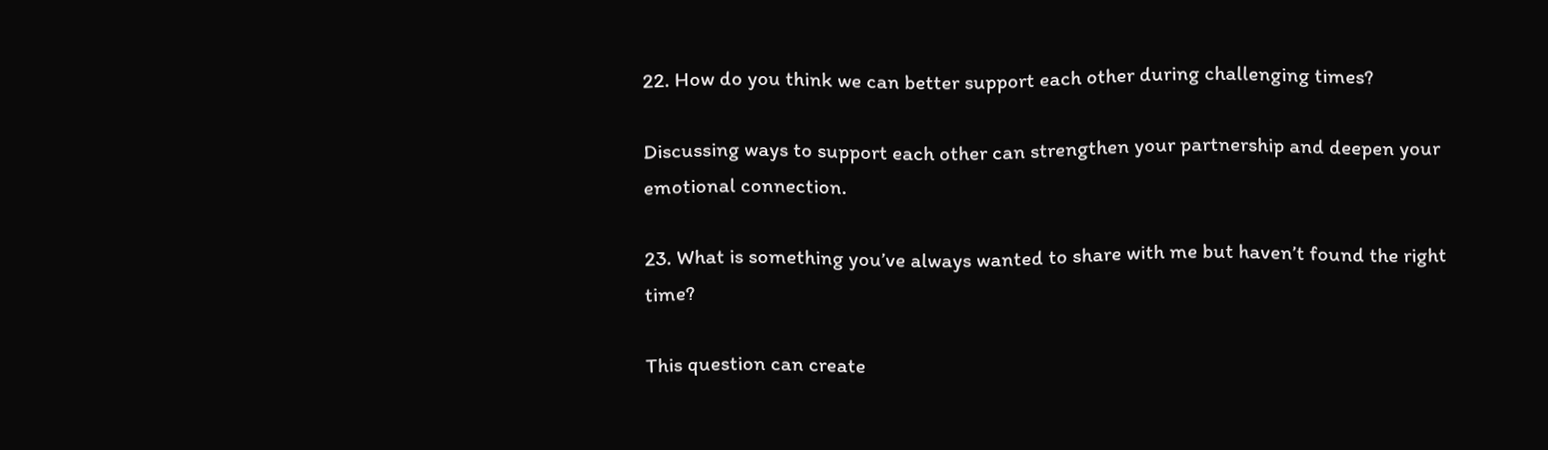22. How do you think we can better support each other during challenging times?

Discussing ways to support each other can strengthen your partnership and deepen your emotional connection.

23. What is something you’ve always wanted to share with me but haven’t found the right time?

This question can create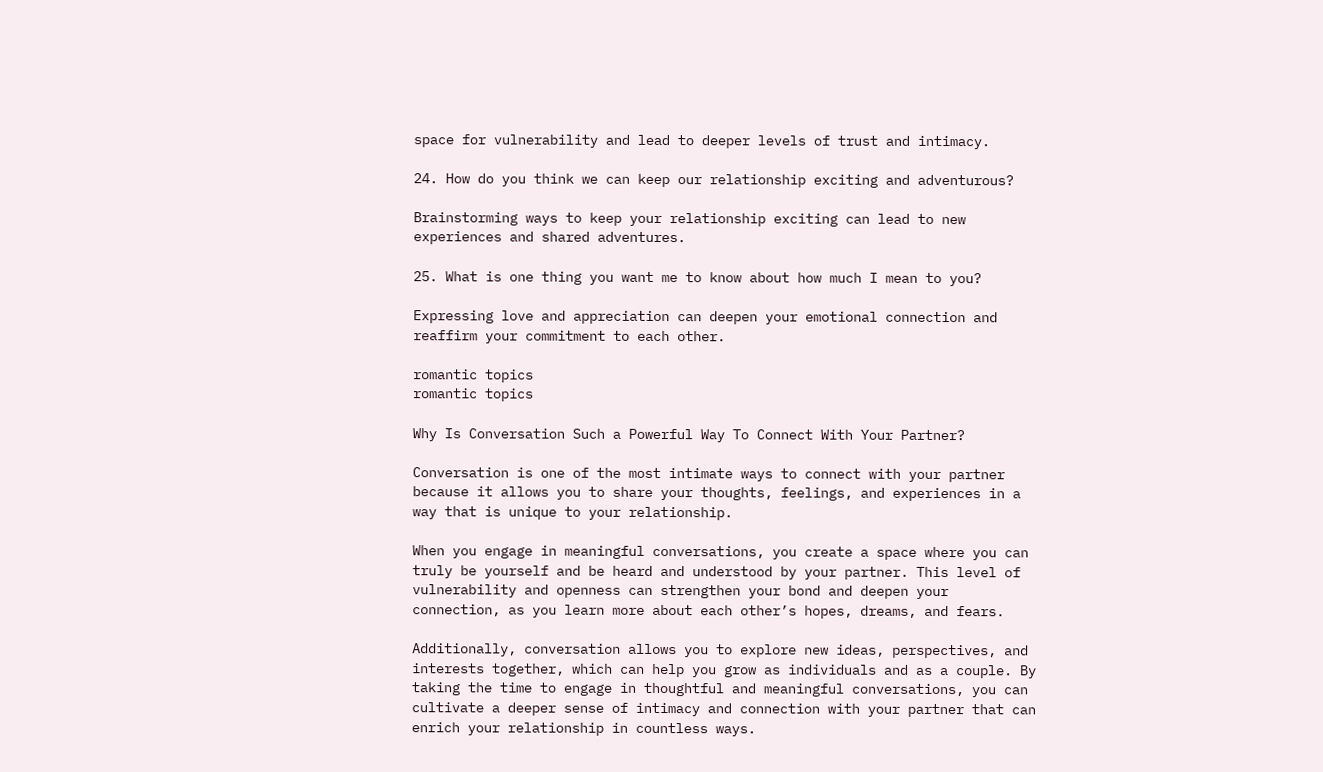space for vulnerability and lead to deeper levels of trust and intimacy.

24. How do you think we can keep our relationship exciting and adventurous?

Brainstorming ways to keep your relationship exciting can lead to new experiences and shared adventures.

25. What is one thing you want me to know about how much I mean to you?

Expressing love and appreciation can deepen your emotional connection and reaffirm your commitment to each other.

romantic topics
romantic topics

Why Is Conversation Such a Powerful Way To Connect With Your Partner?

Conversation is one of the most intimate ways to connect with your partner because it allows you to share your thoughts, feelings, and experiences in a way that is unique to your relationship.

When you engage in meaningful conversations, you create a space where you can truly be yourself and be heard and understood by your partner. This level of vulnerability and openness can strengthen your bond and deepen your connection, as you learn more about each other’s hopes, dreams, and fears.

Additionally, conversation allows you to explore new ideas, perspectives, and interests together, which can help you grow as individuals and as a couple. By taking the time to engage in thoughtful and meaningful conversations, you can cultivate a deeper sense of intimacy and connection with your partner that can enrich your relationship in countless ways.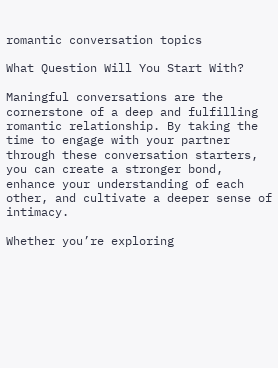romantic conversation topics

What Question Will You Start With?

Maningful conversations are the cornerstone of a deep and fulfilling romantic relationship. By taking the time to engage with your partner through these conversation starters, you can create a stronger bond, enhance your understanding of each other, and cultivate a deeper sense of intimacy.

Whether you’re exploring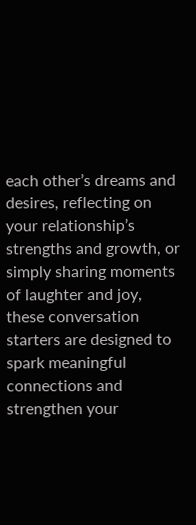each other’s dreams and desires, reflecting on your relationship’s strengths and growth, or simply sharing moments of laughter and joy, these conversation starters are designed to spark meaningful connections and strengthen your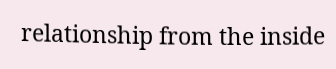relationship from the inside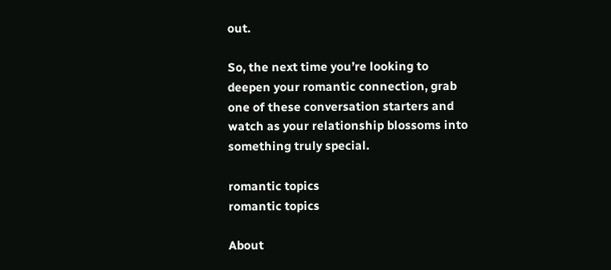out.

So, the next time you’re looking to deepen your romantic connection, grab one of these conversation starters and watch as your relationship blossoms into something truly special.

romantic topics
romantic topics

About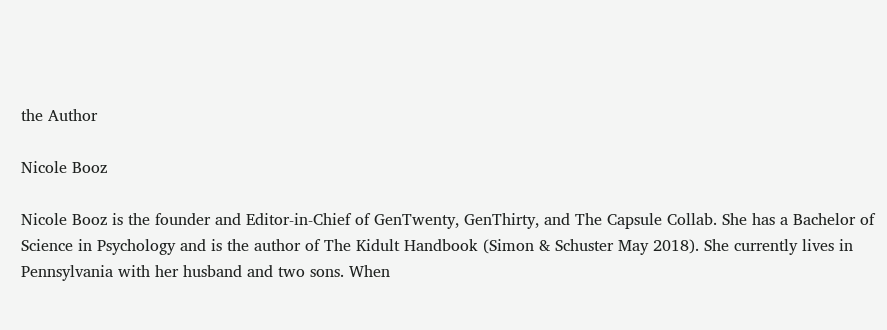the Author

Nicole Booz

Nicole Booz is the founder and Editor-in-Chief of GenTwenty, GenThirty, and The Capsule Collab. She has a Bachelor of Science in Psychology and is the author of The Kidult Handbook (Simon & Schuster May 2018). She currently lives in Pennsylvania with her husband and two sons. When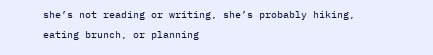she’s not reading or writing, she’s probably hiking, eating brunch, or planning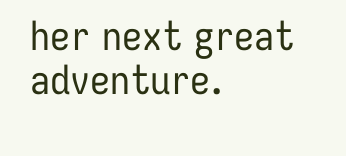her next great adventure.